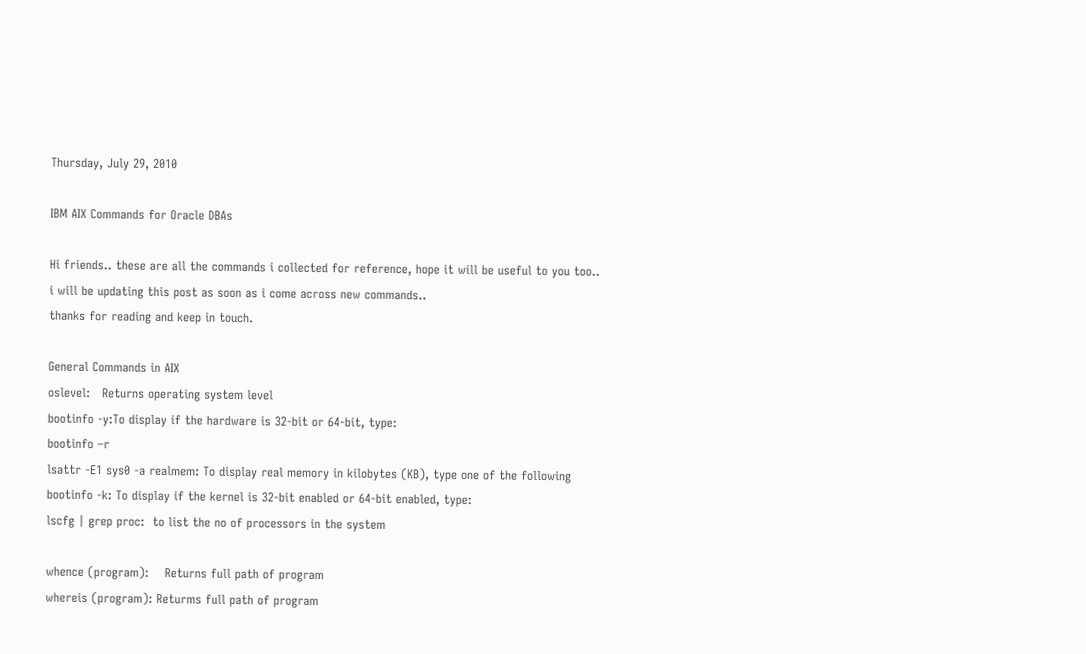Thursday, July 29, 2010

IBM AIX Commands for Oracle DBAs

Hi friends.. these are all the commands i collected for reference, hope it will be useful to you too..
i will be updating this post as soon as i come across new commands..
thanks for reading and keep in touch.

General Commands in AIX
oslevel:   Returns operating system level
bootinfo -y:To display if the hardware is 32-bit or 64-bit, type:
bootinfo –r
lsattr -E1 sys0 -a realmem: To display real memory in kilobytes (KB), type one of the following
bootinfo -k: To display if the kernel is 32-bit enabled or 64-bit enabled, type:
lscfg | grep proc:  to list the no of processors in the system

whence (program):    Returns full path of program
whereis (program): Returms full path of program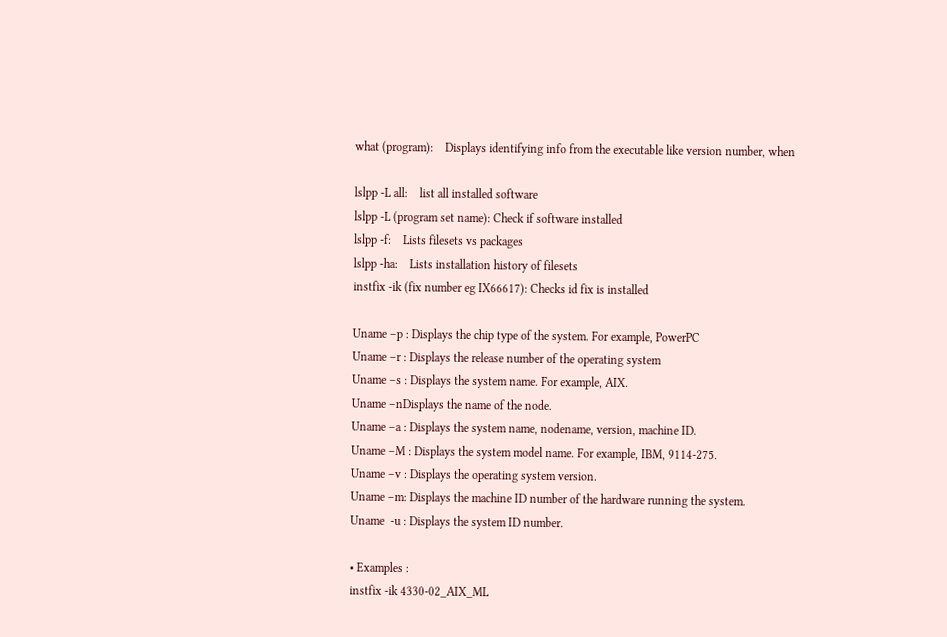what (program):    Displays identifying info from the executable like version number, when

lslpp -L all:    list all installed software
lslpp -L (program set name): Check if software installed
lslpp -f:    Lists filesets vs packages
lslpp -ha:    Lists installation history of filesets
instfix -ik (fix number eg IX66617): Checks id fix is installed

Uname –p : Displays the chip type of the system. For example, PowerPC
Uname –r : Displays the release number of the operating system
Uname –s : Displays the system name. For example, AIX.
Uname –nDisplays the name of the node.
Uname –a : Displays the system name, nodename, version, machine ID.
Uname –M : Displays the system model name. For example, IBM, 9114-275.
Uname –v : Displays the operating system version.
Uname –m: Displays the machine ID number of the hardware running the system.
Uname  -u : Displays the system ID number.

• Examples :
instfix -ik 4330-02_AIX_ML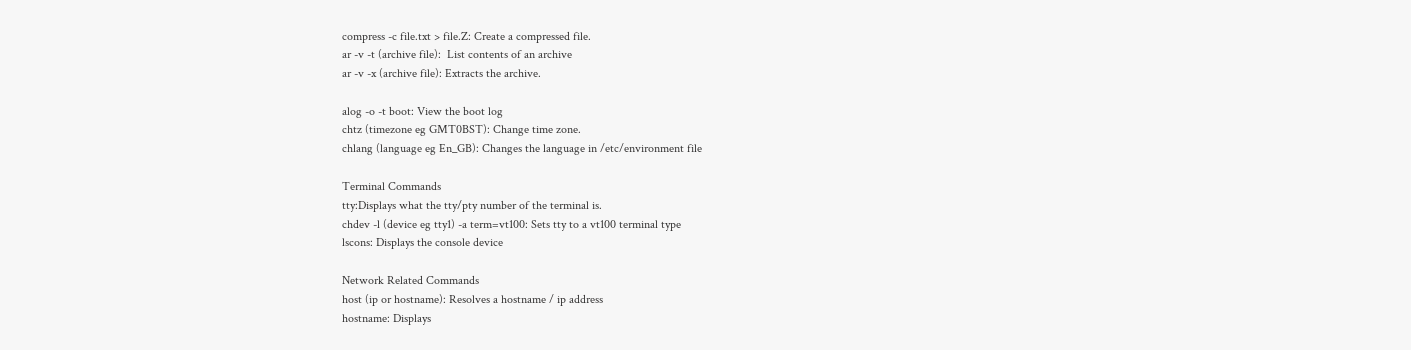compress -c file.txt > file.Z: Create a compressed file.
ar -v -t (archive file):  List contents of an archive
ar -v -x (archive file): Extracts the archive.

alog -o -t boot: View the boot log
chtz (timezone eg GMT0BST): Change time zone.
chlang (language eg En_GB): Changes the language in /etc/environment file

Terminal Commands
tty:Displays what the tty/pty number of the terminal is.
chdev -l (device eg tty1) -a term=vt100: Sets tty to a vt100 terminal type
lscons: Displays the console device

Network Related Commands
host (ip or hostname): Resolves a hostname / ip address
hostname: Displays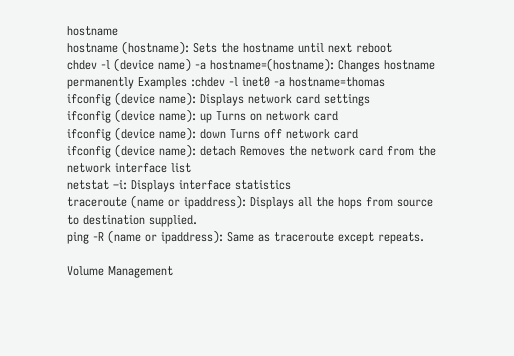hostname
hostname (hostname): Sets the hostname until next reboot
chdev -l (device name) -a hostname=(hostname): Changes hostname permanently Examples :chdev -l inet0 -a hostname=thomas
ifconfig (device name): Displays network card settings
ifconfig (device name): up Turns on network card
ifconfig (device name): down Turns off network card
ifconfig (device name): detach Removes the network card from the network interface list
netstat –i: Displays interface statistics
traceroute (name or ipaddress): Displays all the hops from source to destination supplied.
ping -R (name or ipaddress): Same as traceroute except repeats.

Volume Management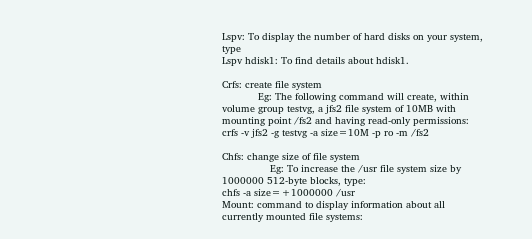Lspv: To display the number of hard disks on your system, type
Lspv hdisk1: To find details about hdisk1.

Crfs: create file system
            Eg: The following command will create, within volume group testvg, a jfs2 file system of 10MB with mounting point /fs2 and having read-only permissions:
crfs -v jfs2 -g testvg -a size=10M -p ro -m /fs2

Chfs: change size of file system
                Eg: To increase the /usr file system size by 1000000 512-byte blocks, type:
chfs -a size=+1000000 /usr
Mount: command to display information about all currently mounted file systems: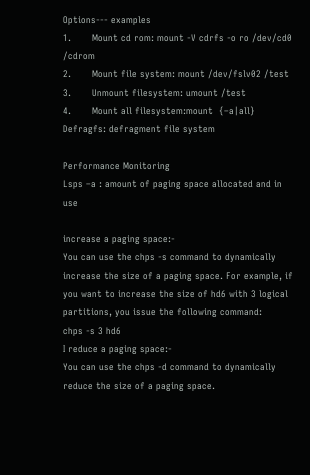Options--- examples
1.       Mount cd rom: mount -V cdrfs -o ro /dev/cd0  /cdrom
2.       Mount file system: mount /dev/fslv02 /test
3.       Unmount filesystem: umount /test
4.       Mount all filesystem:mount  {–a|all}
Defragfs: defragment file system

Performance Monitoring
Lsps –a : amount of paging space allocated and in use

increase a paging space:-
You can use the chps -s command to dynamically increase the size of a paging space. For example, if you want to increase the size of hd6 with 3 logical partitions, you issue the following command:
chps -s 3 hd6
I reduce a paging space:-
You can use the chps -d command to dynamically reduce the size of a paging space.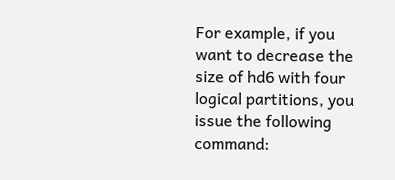For example, if you want to decrease the size of hd6 with four logical partitions, you issue the following command: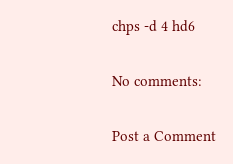chps -d 4 hd6

No comments:

Post a Comment